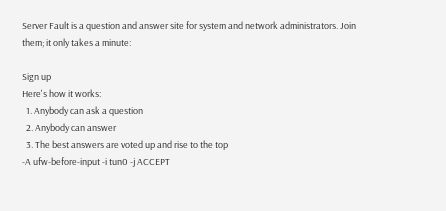Server Fault is a question and answer site for system and network administrators. Join them; it only takes a minute:

Sign up
Here's how it works:
  1. Anybody can ask a question
  2. Anybody can answer
  3. The best answers are voted up and rise to the top
-A ufw-before-input -i tun0 -j ACCEPT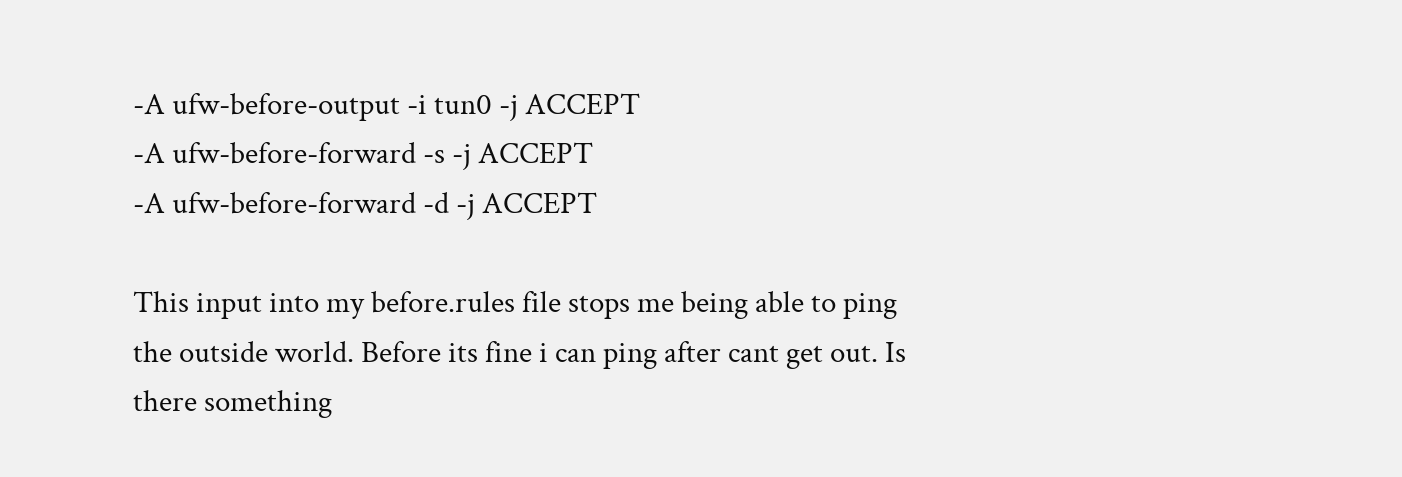-A ufw-before-output -i tun0 -j ACCEPT
-A ufw-before-forward -s -j ACCEPT
-A ufw-before-forward -d -j ACCEPT

This input into my before.rules file stops me being able to ping the outside world. Before its fine i can ping after cant get out. Is there something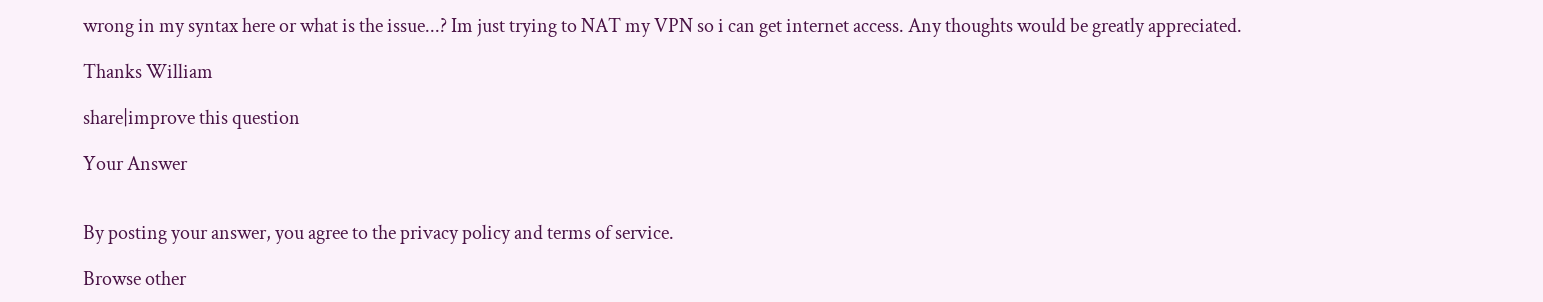wrong in my syntax here or what is the issue...? Im just trying to NAT my VPN so i can get internet access. Any thoughts would be greatly appreciated.

Thanks William

share|improve this question

Your Answer


By posting your answer, you agree to the privacy policy and terms of service.

Browse other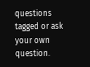questions tagged or ask your own question.